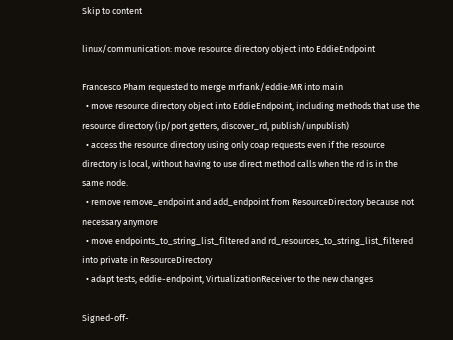Skip to content

linux/communication: move resource directory object into EddieEndpoint

Francesco Pham requested to merge mrfrank/eddie:MR into main
  • move resource directory object into EddieEndpoint, including methods that use the resource directory (ip/port getters, discover_rd, publish/unpublish)
  • access the resource directory using only coap requests even if the resource directory is local, without having to use direct method calls when the rd is in the same node.
  • remove remove_endpoint and add_endpoint from ResourceDirectory because not necessary anymore
  • move endpoints_to_string_list_filtered and rd_resources_to_string_list_filtered into private in ResourceDirectory
  • adapt tests, eddie-endpoint, VirtualizationReceiver to the new changes

Signed-off-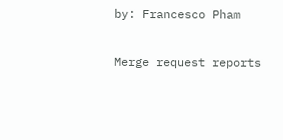by: Francesco Pham

Merge request reports